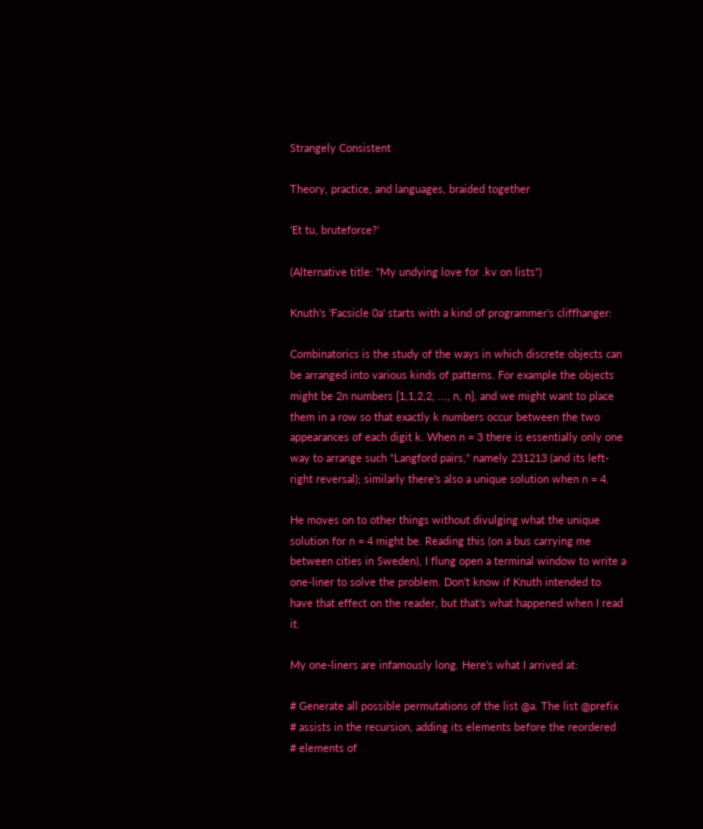Strangely Consistent

Theory, practice, and languages, braided together

'Et tu, bruteforce?'

(Alternative title: "My undying love for .kv on lists")

Knuth's 'Facsicle 0a' starts with a kind of programmer's cliffhanger:

Combinatorics is the study of the ways in which discrete objects can be arranged into various kinds of patterns. For example the objects might be 2n numbers {1,1,2,2, ..., n, n}, and we might want to place them in a row so that exactly k numbers occur between the two appearances of each digit k. When n = 3 there is essentially only one way to arrange such "Langford pairs," namely 231213 (and its left-right reversal); similarly there's also a unique solution when n = 4.

He moves on to other things without divulging what the unique solution for n = 4 might be. Reading this (on a bus carrying me between cities in Sweden), I flung open a terminal window to write a one-liner to solve the problem. Don't know if Knuth intended to have that effect on the reader, but that's what happened when I read it.

My one-liners are infamously long. Here's what I arrived at:

# Generate all possible permutations of the list @a. The list @prefix
# assists in the recursion, adding its elements before the reordered
# elements of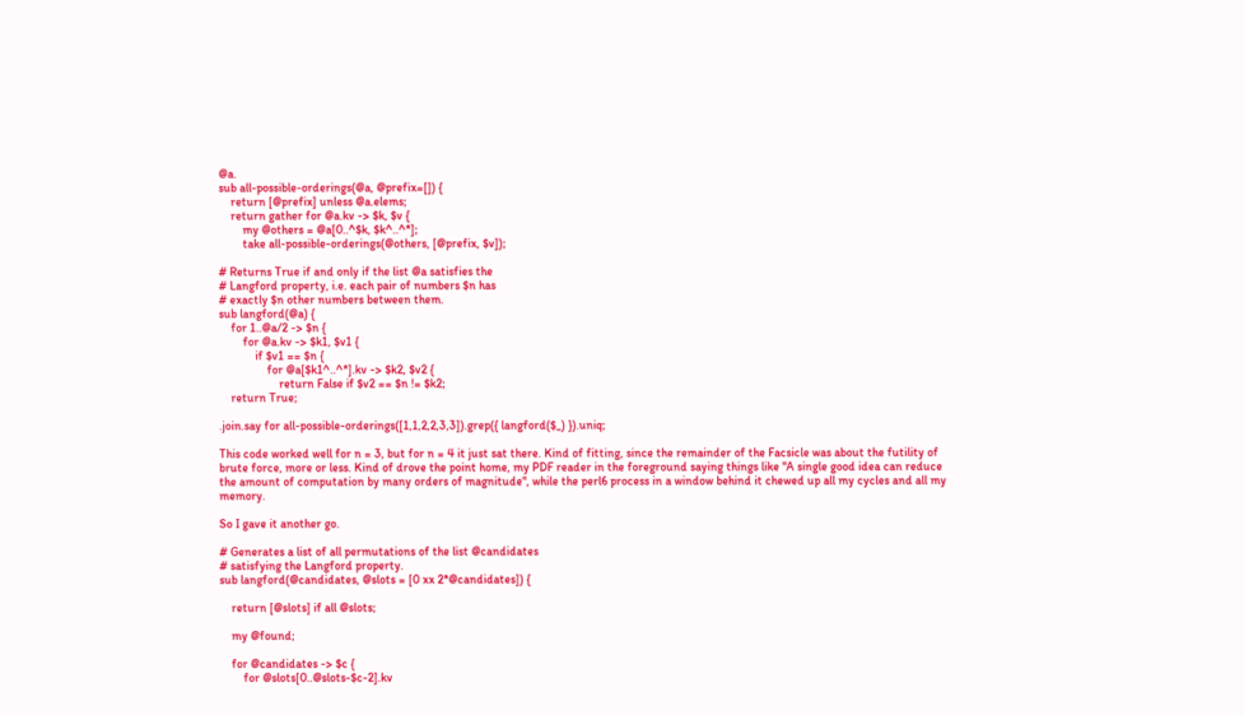@a.
sub all-possible-orderings(@a, @prefix=[]) {
    return [@prefix] unless @a.elems;
    return gather for @a.kv -> $k, $v {
        my @others = @a[0..^$k, $k^..^*];
        take all-possible-orderings(@others, [@prefix, $v]);

# Returns True if and only if the list @a satisfies the
# Langford property, i.e. each pair of numbers $n has
# exactly $n other numbers between them.
sub langford(@a) {
    for 1..@a/2 -> $n {
        for @a.kv -> $k1, $v1 {
            if $v1 == $n {
                for @a[$k1^..^*].kv -> $k2, $v2 {
                    return False if $v2 == $n != $k2;
    return True;

.join.say for all-possible-orderings([1,1,2,2,3,3]).grep({ langford($_) }).uniq;

This code worked well for n = 3, but for n = 4 it just sat there. Kind of fitting, since the remainder of the Facsicle was about the futility of brute force, more or less. Kind of drove the point home, my PDF reader in the foreground saying things like "A single good idea can reduce the amount of computation by many orders of magnitude", while the perl6 process in a window behind it chewed up all my cycles and all my memory.

So I gave it another go.

# Generates a list of all permutations of the list @candidates
# satisfying the Langford property.
sub langford(@candidates, @slots = [0 xx 2*@candidates]) {

    return [@slots] if all @slots;

    my @found;

    for @candidates -> $c {
        for @slots[0..@slots-$c-2].kv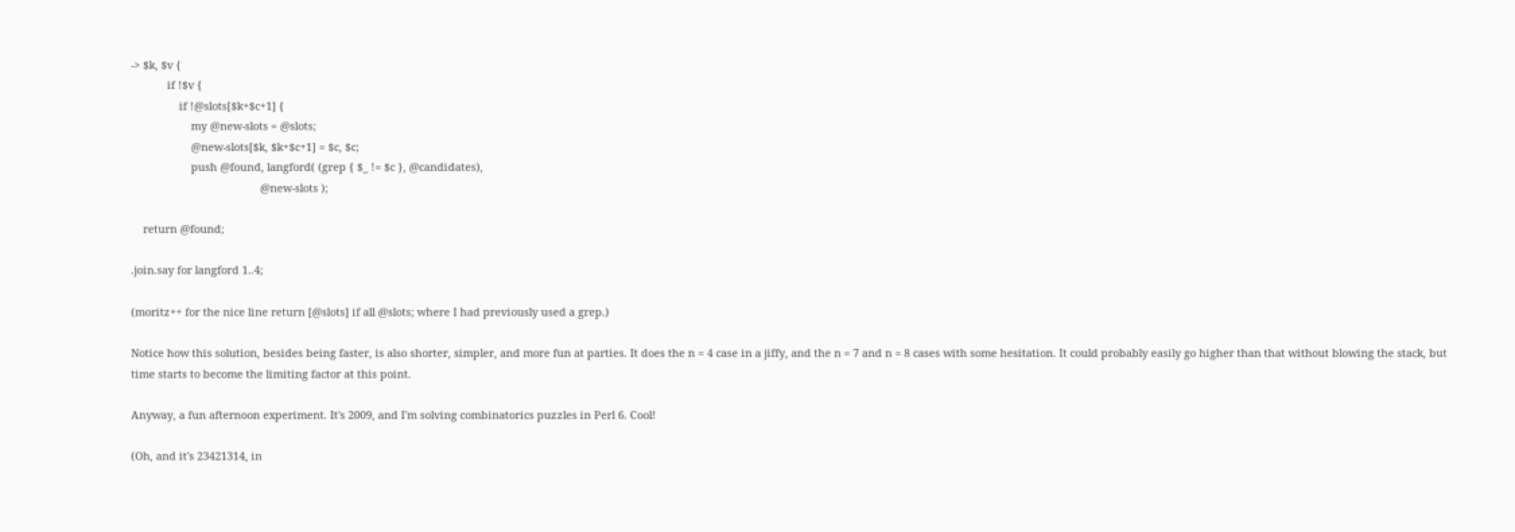-> $k, $v {
            if !$v {
                if !@slots[$k+$c+1] {
                    my @new-slots = @slots;
                    @new-slots[$k, $k+$c+1] = $c, $c;
                    push @found, langford( (grep { $_ != $c }, @candidates),
                                           @new-slots );

    return @found;

.join.say for langford 1..4;

(moritz++ for the nice line return [@slots] if all @slots; where I had previously used a grep.)

Notice how this solution, besides being faster, is also shorter, simpler, and more fun at parties. It does the n = 4 case in a jiffy, and the n = 7 and n = 8 cases with some hesitation. It could probably easily go higher than that without blowing the stack, but time starts to become the limiting factor at this point.

Anyway, a fun afternoon experiment. It's 2009, and I'm solving combinatorics puzzles in Perl 6. Cool!

(Oh, and it's 23421314, in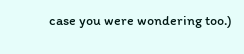case you were wondering too.)